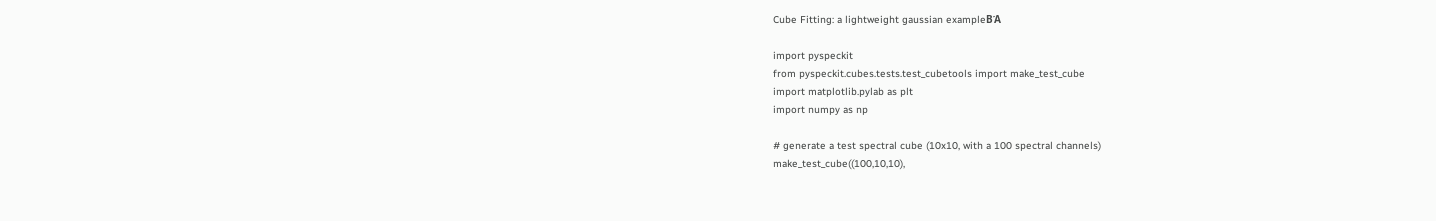Cube Fitting: a lightweight gaussian exampleΒΆ

import pyspeckit
from pyspeckit.cubes.tests.test_cubetools import make_test_cube
import matplotlib.pylab as plt
import numpy as np

# generate a test spectral cube (10x10, with a 100 spectral channels)
make_test_cube((100,10,10),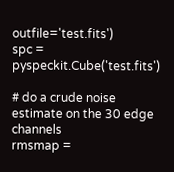outfile='test.fits')
spc = pyspeckit.Cube('test.fits')

# do a crude noise estimate on the 30 edge channels
rmsmap =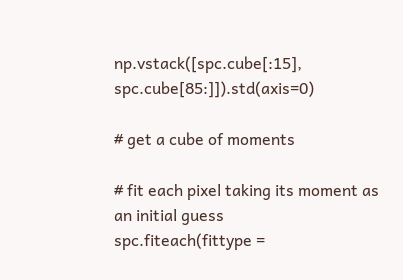np.vstack([spc.cube[:15], spc.cube[85:]]).std(axis=0)

# get a cube of moments

# fit each pixel taking its moment as an initial guess
spc.fiteach(fittype =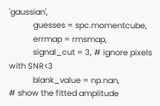'gaussian',
            guesses = spc.momentcube,
            errmap = rmsmap,
            signal_cut = 3, # ignore pixels with SNR<3
            blank_value = np.nan,
# show the fitted amplitude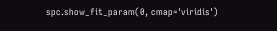spc.show_fit_param(0, cmap='viridis')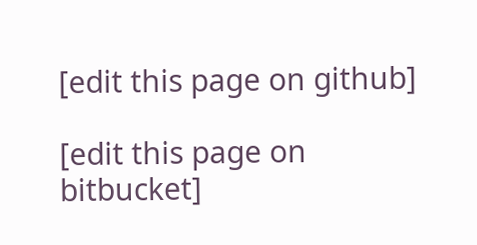[edit this page on github]

[edit this page on bitbucket]